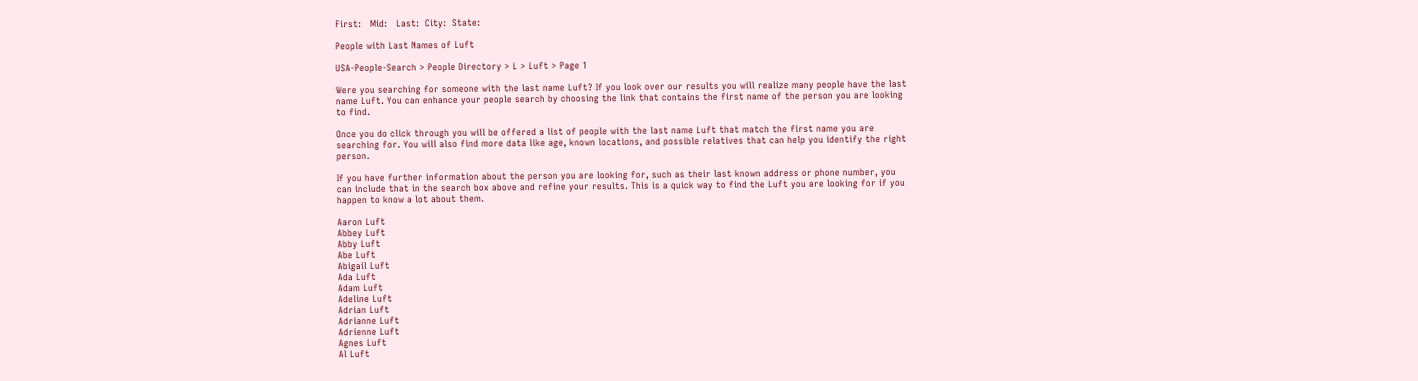First:   Mid:   Last:  City:  State:

People with Last Names of Luft

USA-People-Search > People Directory > L > Luft > Page 1

Were you searching for someone with the last name Luft? If you look over our results you will realize many people have the last name Luft. You can enhance your people search by choosing the link that contains the first name of the person you are looking to find.

Once you do click through you will be offered a list of people with the last name Luft that match the first name you are searching for. You will also find more data like age, known locations, and possible relatives that can help you identify the right person.

If you have further information about the person you are looking for, such as their last known address or phone number, you can include that in the search box above and refine your results. This is a quick way to find the Luft you are looking for if you happen to know a lot about them.

Aaron Luft
Abbey Luft
Abby Luft
Abe Luft
Abigail Luft
Ada Luft
Adam Luft
Adeline Luft
Adrian Luft
Adrianne Luft
Adrienne Luft
Agnes Luft
Al Luft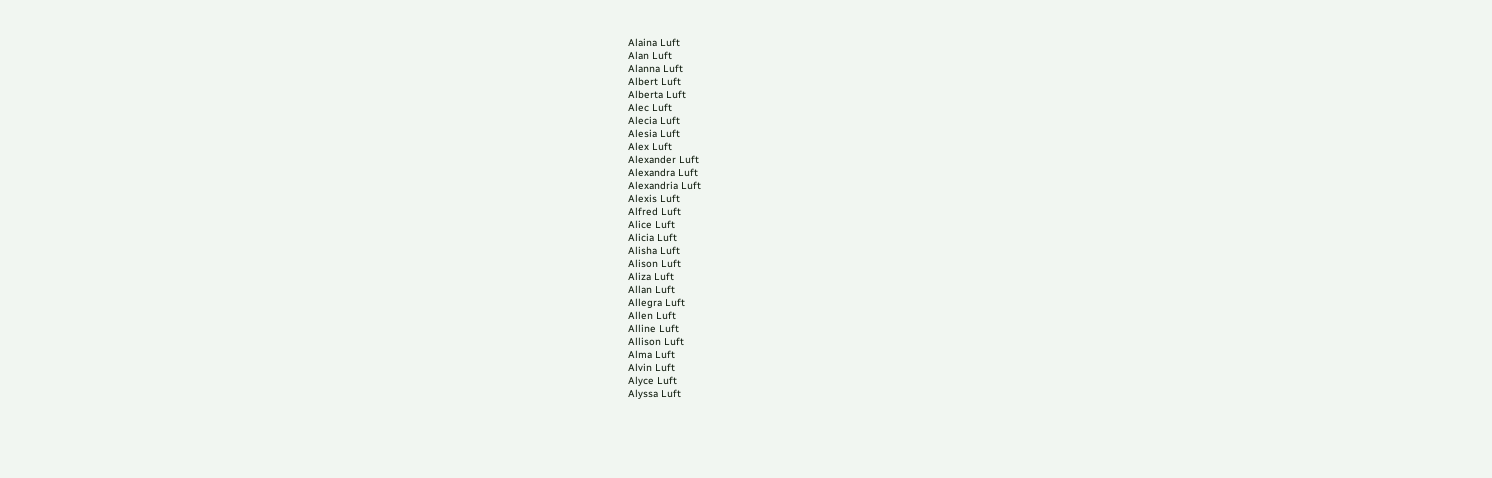Alaina Luft
Alan Luft
Alanna Luft
Albert Luft
Alberta Luft
Alec Luft
Alecia Luft
Alesia Luft
Alex Luft
Alexander Luft
Alexandra Luft
Alexandria Luft
Alexis Luft
Alfred Luft
Alice Luft
Alicia Luft
Alisha Luft
Alison Luft
Aliza Luft
Allan Luft
Allegra Luft
Allen Luft
Alline Luft
Allison Luft
Alma Luft
Alvin Luft
Alyce Luft
Alyssa Luft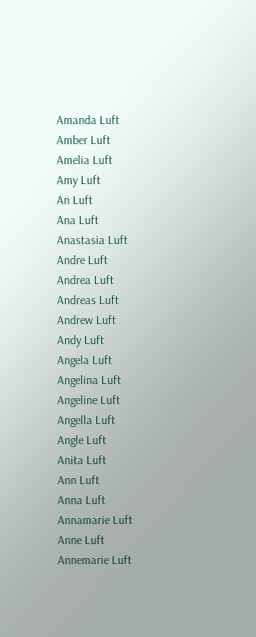Amanda Luft
Amber Luft
Amelia Luft
Amy Luft
An Luft
Ana Luft
Anastasia Luft
Andre Luft
Andrea Luft
Andreas Luft
Andrew Luft
Andy Luft
Angela Luft
Angelina Luft
Angeline Luft
Angella Luft
Angle Luft
Anita Luft
Ann Luft
Anna Luft
Annamarie Luft
Anne Luft
Annemarie Luft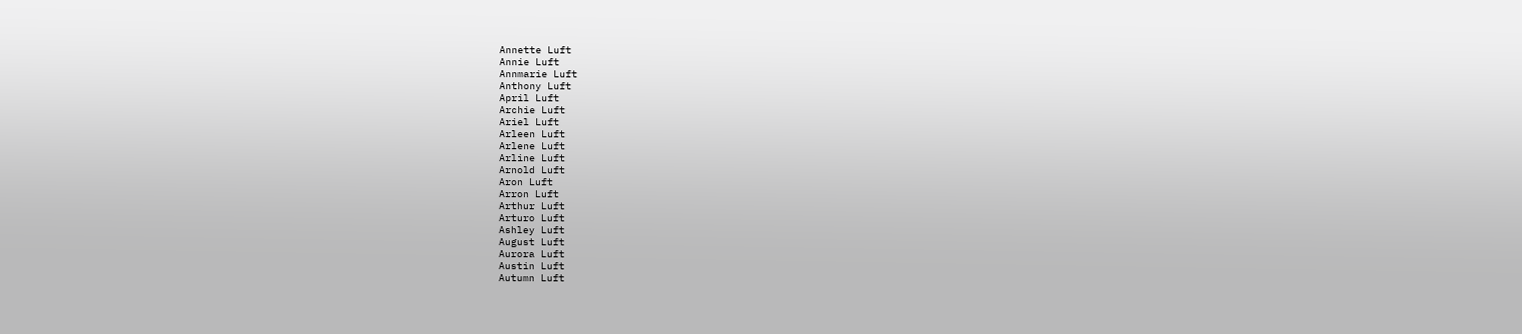Annette Luft
Annie Luft
Annmarie Luft
Anthony Luft
April Luft
Archie Luft
Ariel Luft
Arleen Luft
Arlene Luft
Arline Luft
Arnold Luft
Aron Luft
Arron Luft
Arthur Luft
Arturo Luft
Ashley Luft
August Luft
Aurora Luft
Austin Luft
Autumn Luft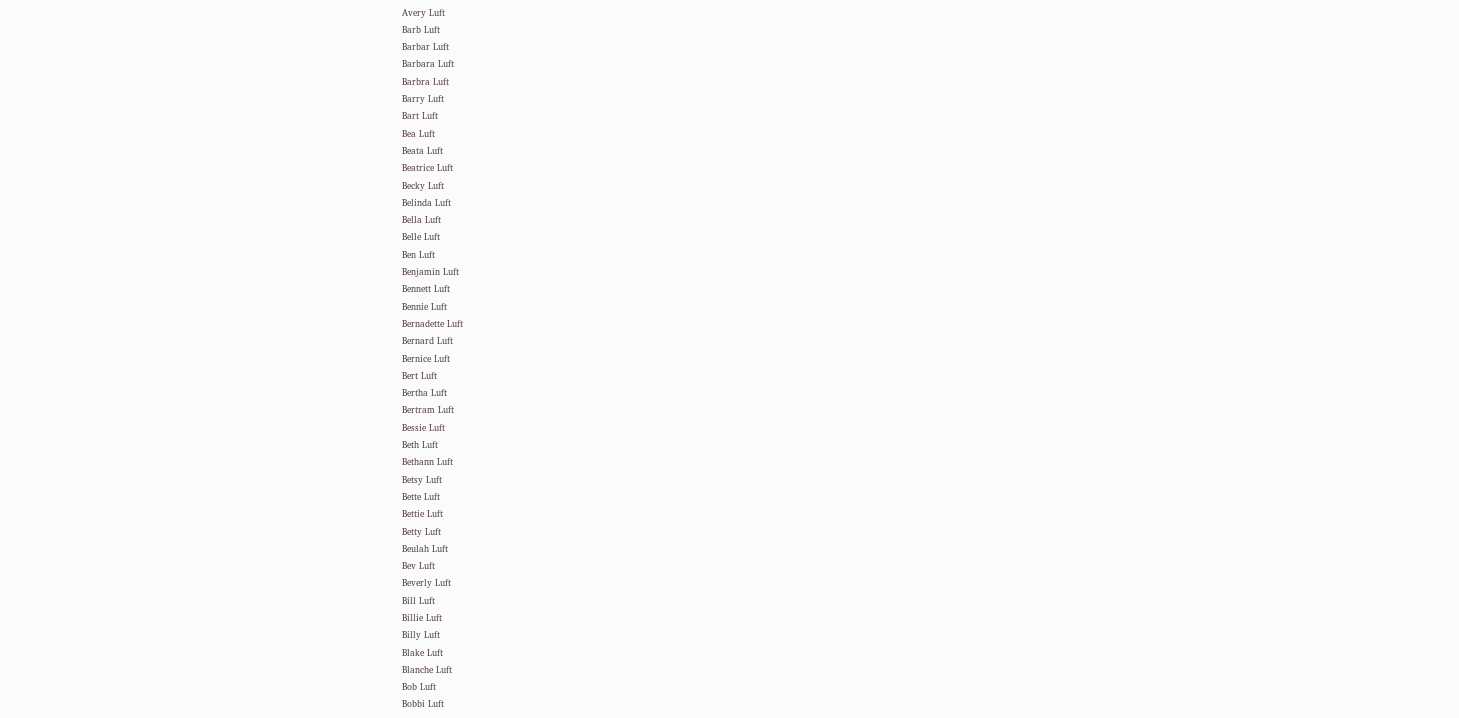Avery Luft
Barb Luft
Barbar Luft
Barbara Luft
Barbra Luft
Barry Luft
Bart Luft
Bea Luft
Beata Luft
Beatrice Luft
Becky Luft
Belinda Luft
Bella Luft
Belle Luft
Ben Luft
Benjamin Luft
Bennett Luft
Bennie Luft
Bernadette Luft
Bernard Luft
Bernice Luft
Bert Luft
Bertha Luft
Bertram Luft
Bessie Luft
Beth Luft
Bethann Luft
Betsy Luft
Bette Luft
Bettie Luft
Betty Luft
Beulah Luft
Bev Luft
Beverly Luft
Bill Luft
Billie Luft
Billy Luft
Blake Luft
Blanche Luft
Bob Luft
Bobbi Luft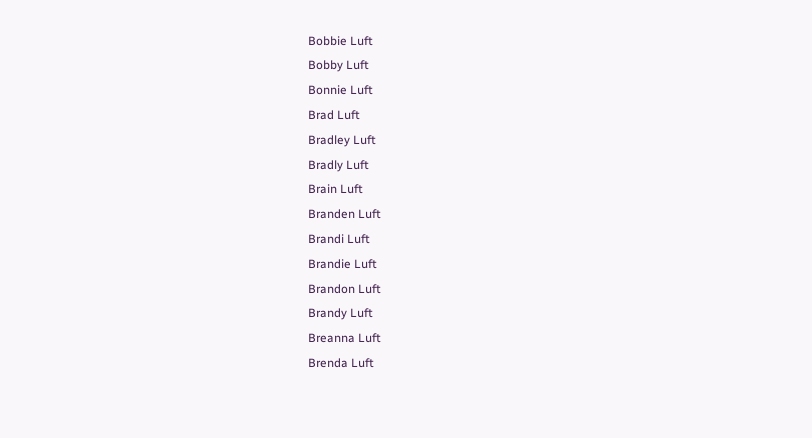Bobbie Luft
Bobby Luft
Bonnie Luft
Brad Luft
Bradley Luft
Bradly Luft
Brain Luft
Branden Luft
Brandi Luft
Brandie Luft
Brandon Luft
Brandy Luft
Breanna Luft
Brenda Luft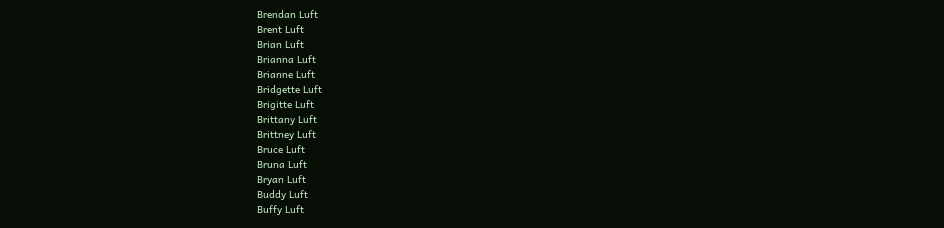Brendan Luft
Brent Luft
Brian Luft
Brianna Luft
Brianne Luft
Bridgette Luft
Brigitte Luft
Brittany Luft
Brittney Luft
Bruce Luft
Bruna Luft
Bryan Luft
Buddy Luft
Buffy Luft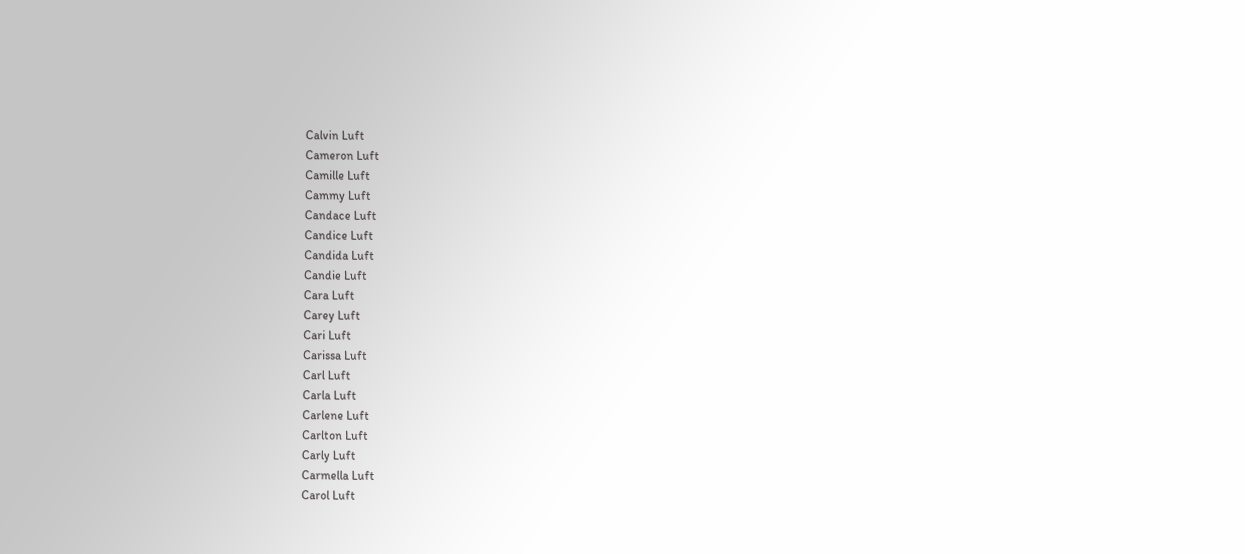Calvin Luft
Cameron Luft
Camille Luft
Cammy Luft
Candace Luft
Candice Luft
Candida Luft
Candie Luft
Cara Luft
Carey Luft
Cari Luft
Carissa Luft
Carl Luft
Carla Luft
Carlene Luft
Carlton Luft
Carly Luft
Carmella Luft
Carol Luft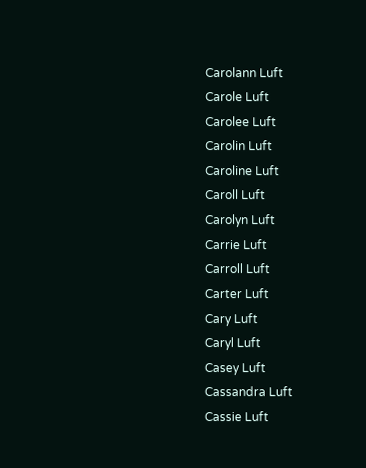Carolann Luft
Carole Luft
Carolee Luft
Carolin Luft
Caroline Luft
Caroll Luft
Carolyn Luft
Carrie Luft
Carroll Luft
Carter Luft
Cary Luft
Caryl Luft
Casey Luft
Cassandra Luft
Cassie Luft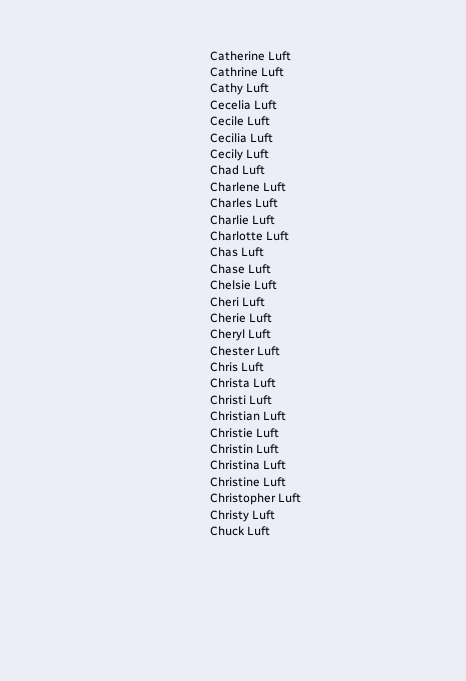Catherine Luft
Cathrine Luft
Cathy Luft
Cecelia Luft
Cecile Luft
Cecilia Luft
Cecily Luft
Chad Luft
Charlene Luft
Charles Luft
Charlie Luft
Charlotte Luft
Chas Luft
Chase Luft
Chelsie Luft
Cheri Luft
Cherie Luft
Cheryl Luft
Chester Luft
Chris Luft
Christa Luft
Christi Luft
Christian Luft
Christie Luft
Christin Luft
Christina Luft
Christine Luft
Christopher Luft
Christy Luft
Chuck Luft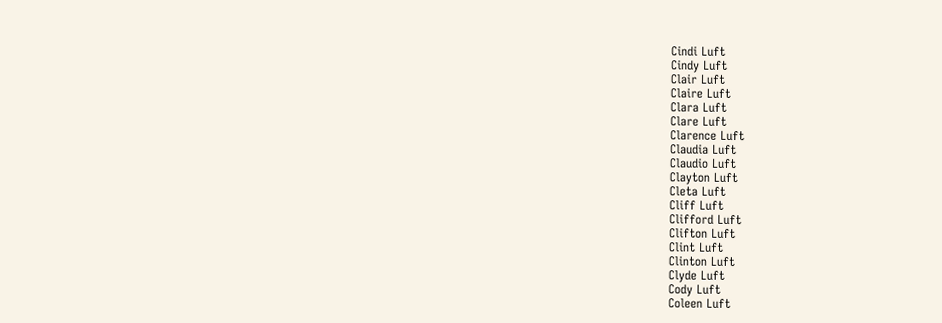Cindi Luft
Cindy Luft
Clair Luft
Claire Luft
Clara Luft
Clare Luft
Clarence Luft
Claudia Luft
Claudio Luft
Clayton Luft
Cleta Luft
Cliff Luft
Clifford Luft
Clifton Luft
Clint Luft
Clinton Luft
Clyde Luft
Cody Luft
Coleen Luft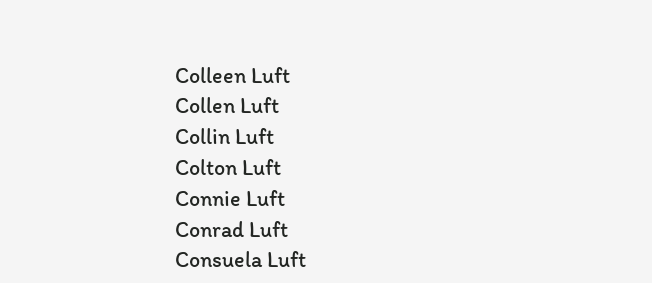Colleen Luft
Collen Luft
Collin Luft
Colton Luft
Connie Luft
Conrad Luft
Consuela Luft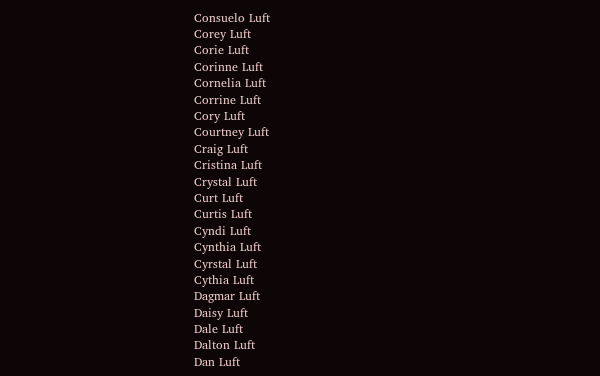Consuelo Luft
Corey Luft
Corie Luft
Corinne Luft
Cornelia Luft
Corrine Luft
Cory Luft
Courtney Luft
Craig Luft
Cristina Luft
Crystal Luft
Curt Luft
Curtis Luft
Cyndi Luft
Cynthia Luft
Cyrstal Luft
Cythia Luft
Dagmar Luft
Daisy Luft
Dale Luft
Dalton Luft
Dan Luft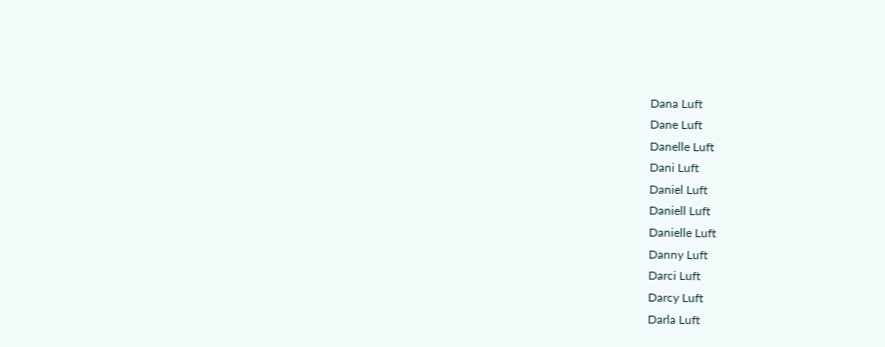Dana Luft
Dane Luft
Danelle Luft
Dani Luft
Daniel Luft
Daniell Luft
Danielle Luft
Danny Luft
Darci Luft
Darcy Luft
Darla Luft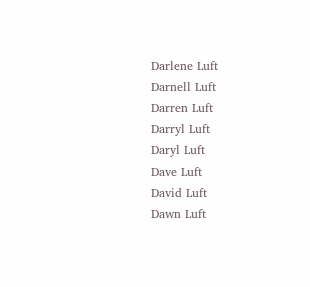Darlene Luft
Darnell Luft
Darren Luft
Darryl Luft
Daryl Luft
Dave Luft
David Luft
Dawn Luft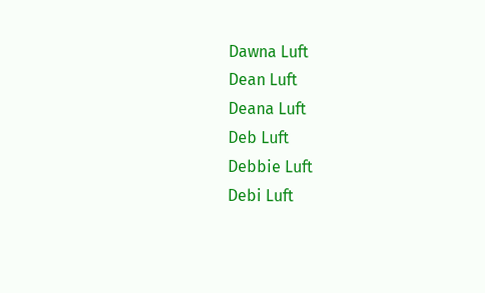Dawna Luft
Dean Luft
Deana Luft
Deb Luft
Debbie Luft
Debi Luft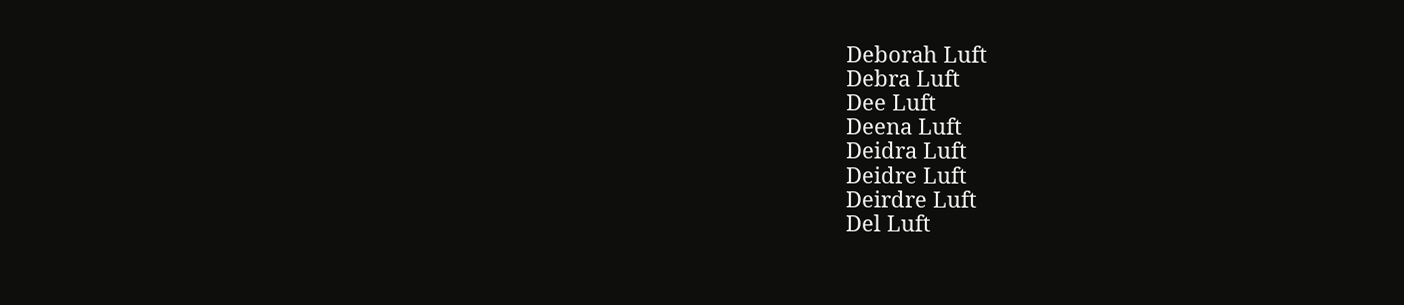Deborah Luft
Debra Luft
Dee Luft
Deena Luft
Deidra Luft
Deidre Luft
Deirdre Luft
Del Luft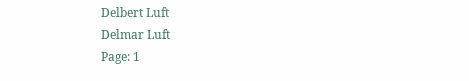Delbert Luft
Delmar Luft
Page: 1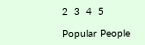2  3  4  5

Popular People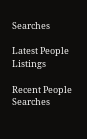Searches

Latest People Listings

Recent People Searches